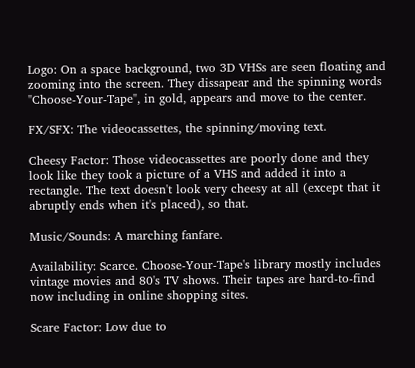Logo: On a space background, two 3D VHSs are seen floating and zooming into the screen. They dissapear and the spinning words "Choose-Your-Tape", in gold, appears and move to the center.

FX/SFX: The videocassettes, the spinning/moving text.

Cheesy Factor: Those videocassettes are poorly done and they look like they took a picture of a VHS and added it into a rectangle. The text doesn't look very cheesy at all (except that it abruptly ends when it's placed), so that.

Music/Sounds: A marching fanfare.

Availability: Scarce. Choose-Your-Tape's library mostly includes vintage movies and 80's TV shows. Their tapes are hard-to-find now including in online shopping sites.

Scare Factor: Low due to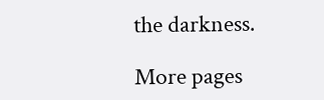the darkness.

More pages